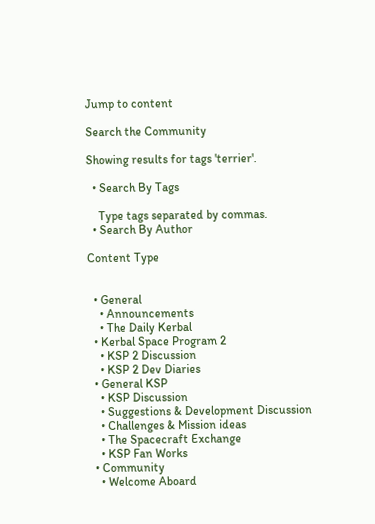Jump to content

Search the Community

Showing results for tags 'terrier'.

  • Search By Tags

    Type tags separated by commas.
  • Search By Author

Content Type


  • General
    • Announcements
    • The Daily Kerbal
  • Kerbal Space Program 2
    • KSP 2 Discussion
    • KSP 2 Dev Diaries
  • General KSP
    • KSP Discussion
    • Suggestions & Development Discussion
    • Challenges & Mission ideas
    • The Spacecraft Exchange
    • KSP Fan Works
  • Community
    • Welcome Aboard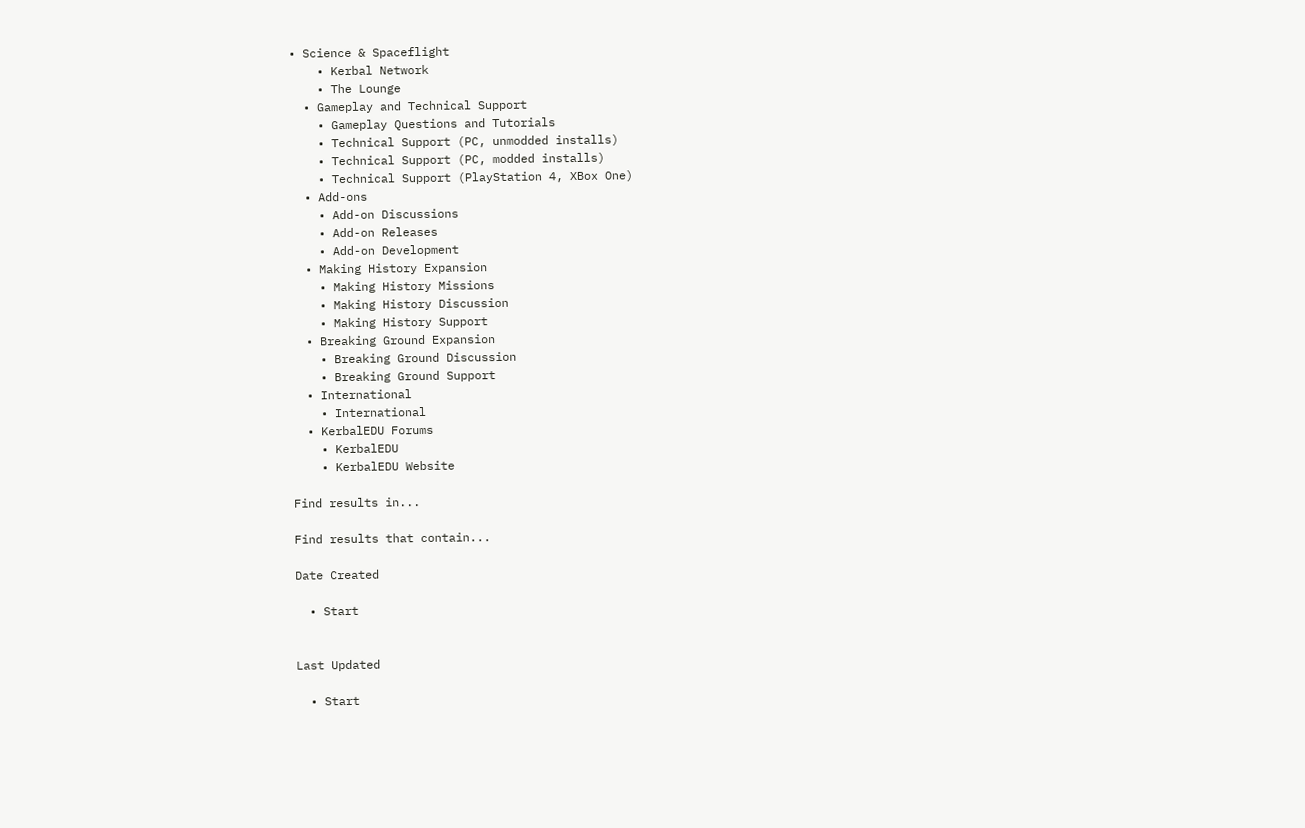• Science & Spaceflight
    • Kerbal Network
    • The Lounge
  • Gameplay and Technical Support
    • Gameplay Questions and Tutorials
    • Technical Support (PC, unmodded installs)
    • Technical Support (PC, modded installs)
    • Technical Support (PlayStation 4, XBox One)
  • Add-ons
    • Add-on Discussions
    • Add-on Releases
    • Add-on Development
  • Making History Expansion
    • Making History Missions
    • Making History Discussion
    • Making History Support
  • Breaking Ground Expansion
    • Breaking Ground Discussion
    • Breaking Ground Support
  • International
    • International
  • KerbalEDU Forums
    • KerbalEDU
    • KerbalEDU Website

Find results in...

Find results that contain...

Date Created

  • Start


Last Updated

  • Start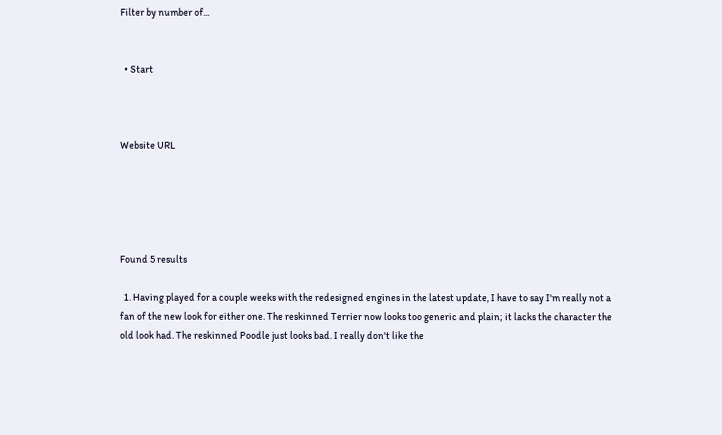Filter by number of...


  • Start



Website URL





Found 5 results

  1. Having played for a couple weeks with the redesigned engines in the latest update, I have to say I'm really not a fan of the new look for either one. The reskinned Terrier now looks too generic and plain; it lacks the character the old look had. The reskinned Poodle just looks bad. I really don't like the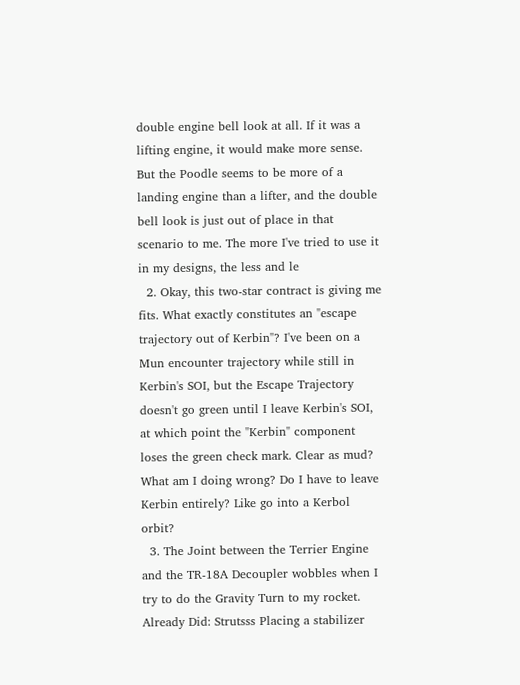double engine bell look at all. If it was a lifting engine, it would make more sense. But the Poodle seems to be more of a landing engine than a lifter, and the double bell look is just out of place in that scenario to me. The more I've tried to use it in my designs, the less and le
  2. Okay, this two-star contract is giving me fits. What exactly constitutes an "escape trajectory out of Kerbin"? I've been on a Mun encounter trajectory while still in Kerbin's SOI, but the Escape Trajectory doesn't go green until I leave Kerbin's SOI, at which point the "Kerbin" component loses the green check mark. Clear as mud? What am I doing wrong? Do I have to leave Kerbin entirely? Like go into a Kerbol orbit?
  3. The Joint between the Terrier Engine and the TR-18A Decoupler wobbles when I try to do the Gravity Turn to my rocket. Already Did: Strutsss Placing a stabilizer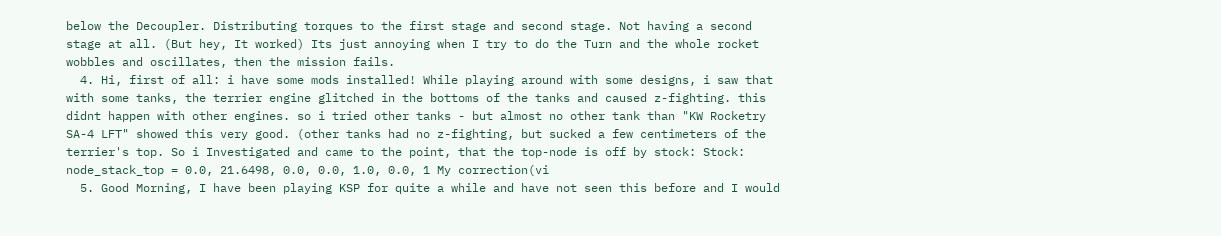below the Decoupler. Distributing torques to the first stage and second stage. Not having a second stage at all. (But hey, It worked) Its just annoying when I try to do the Turn and the whole rocket wobbles and oscillates, then the mission fails.
  4. Hi, first of all: i have some mods installed! While playing around with some designs, i saw that with some tanks, the terrier engine glitched in the bottoms of the tanks and caused z-fighting. this didnt happen with other engines. so i tried other tanks - but almost no other tank than "KW Rocketry SA-4 LFT" showed this very good. (other tanks had no z-fighting, but sucked a few centimeters of the terrier's top. So i Investigated and came to the point, that the top-node is off by stock: Stock: node_stack_top = 0.0, 21.6498, 0.0, 0.0, 1.0, 0.0, 1 My correction(vi
  5. Good Morning, I have been playing KSP for quite a while and have not seen this before and I would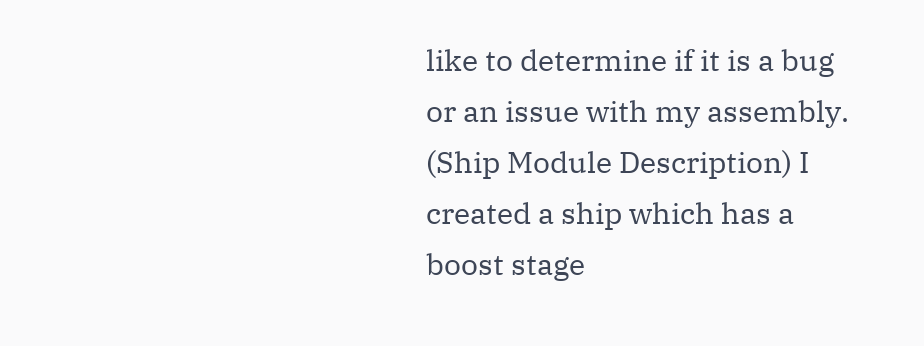like to determine if it is a bug or an issue with my assembly. (Ship Module Description) I created a ship which has a boost stage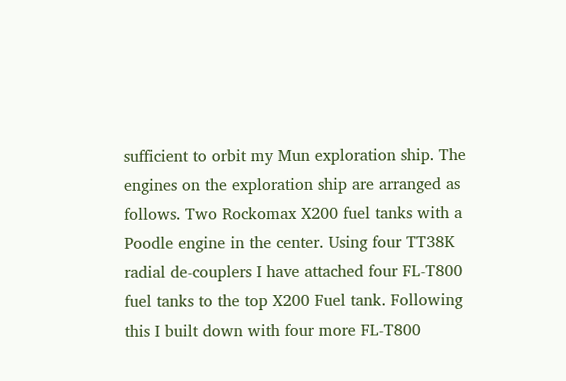sufficient to orbit my Mun exploration ship. The engines on the exploration ship are arranged as follows. Two Rockomax X200 fuel tanks with a Poodle engine in the center. Using four TT38K radial de-couplers I have attached four FL-T800 fuel tanks to the top X200 Fuel tank. Following this I built down with four more FL-T800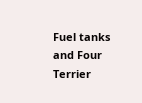Fuel tanks and Four Terrier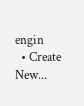engin
  • Create New...